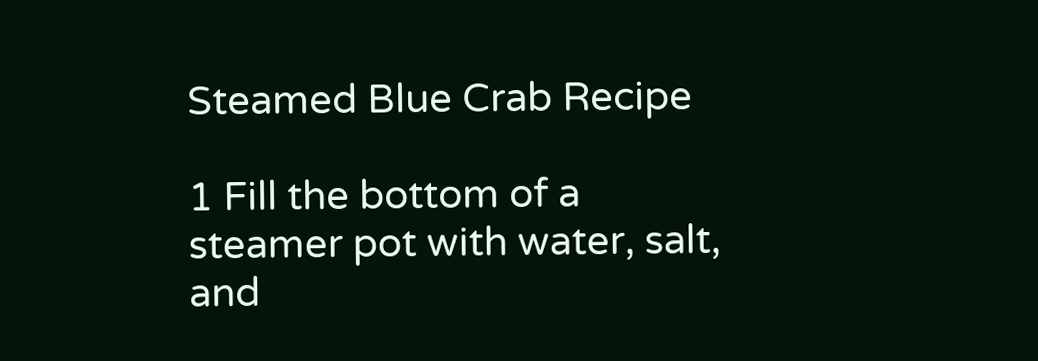Steamed Blue Crab Recipe

1 Fill the bottom of a steamer pot with water, salt, and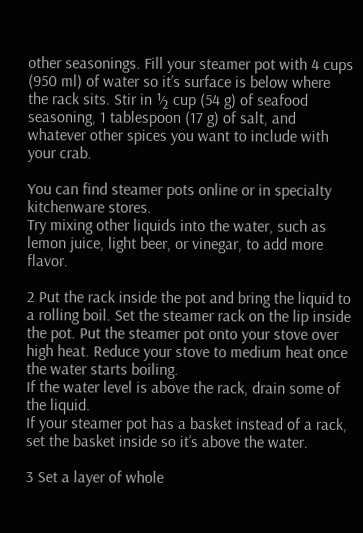other seasonings. Fill your steamer pot with 4 cups (950 ml) of water so it’s surface is below where the rack sits. Stir in ½ cup (54 g) of seafood seasoning, 1 tablespoon (17 g) of salt, and whatever other spices you want to include with your crab.

You can find steamer pots online or in specialty kitchenware stores.
Try mixing other liquids into the water, such as lemon juice, light beer, or vinegar, to add more flavor.

2 Put the rack inside the pot and bring the liquid to a rolling boil. Set the steamer rack on the lip inside the pot. Put the steamer pot onto your stove over high heat. Reduce your stove to medium heat once the water starts boiling.
If the water level is above the rack, drain some of the liquid.
If your steamer pot has a basket instead of a rack, set the basket inside so it’s above the water.

3 Set a layer of whole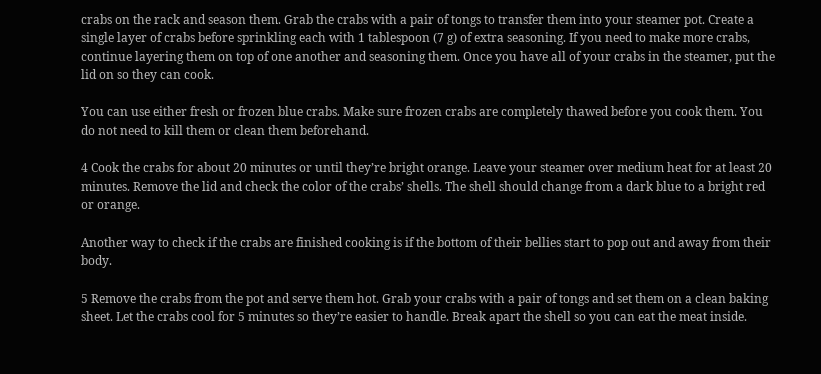crabs on the rack and season them. Grab the crabs with a pair of tongs to transfer them into your steamer pot. Create a single layer of crabs before sprinkling each with 1 tablespoon (7 g) of extra seasoning. If you need to make more crabs, continue layering them on top of one another and seasoning them. Once you have all of your crabs in the steamer, put the lid on so they can cook.

You can use either fresh or frozen blue crabs. Make sure frozen crabs are completely thawed before you cook them. You do not need to kill them or clean them beforehand.

4 Cook the crabs for about 20 minutes or until they’re bright orange. Leave your steamer over medium heat for at least 20 minutes. Remove the lid and check the color of the crabs’ shells. The shell should change from a dark blue to a bright red or orange.

Another way to check if the crabs are finished cooking is if the bottom of their bellies start to pop out and away from their body.

5 Remove the crabs from the pot and serve them hot. Grab your crabs with a pair of tongs and set them on a clean baking sheet. Let the crabs cool for 5 minutes so they’re easier to handle. Break apart the shell so you can eat the meat inside.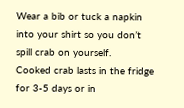Wear a bib or tuck a napkin into your shirt so you don’t spill crab on yourself.
Cooked crab lasts in the fridge for 3-5 days or in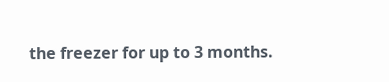the freezer for up to 3 months.